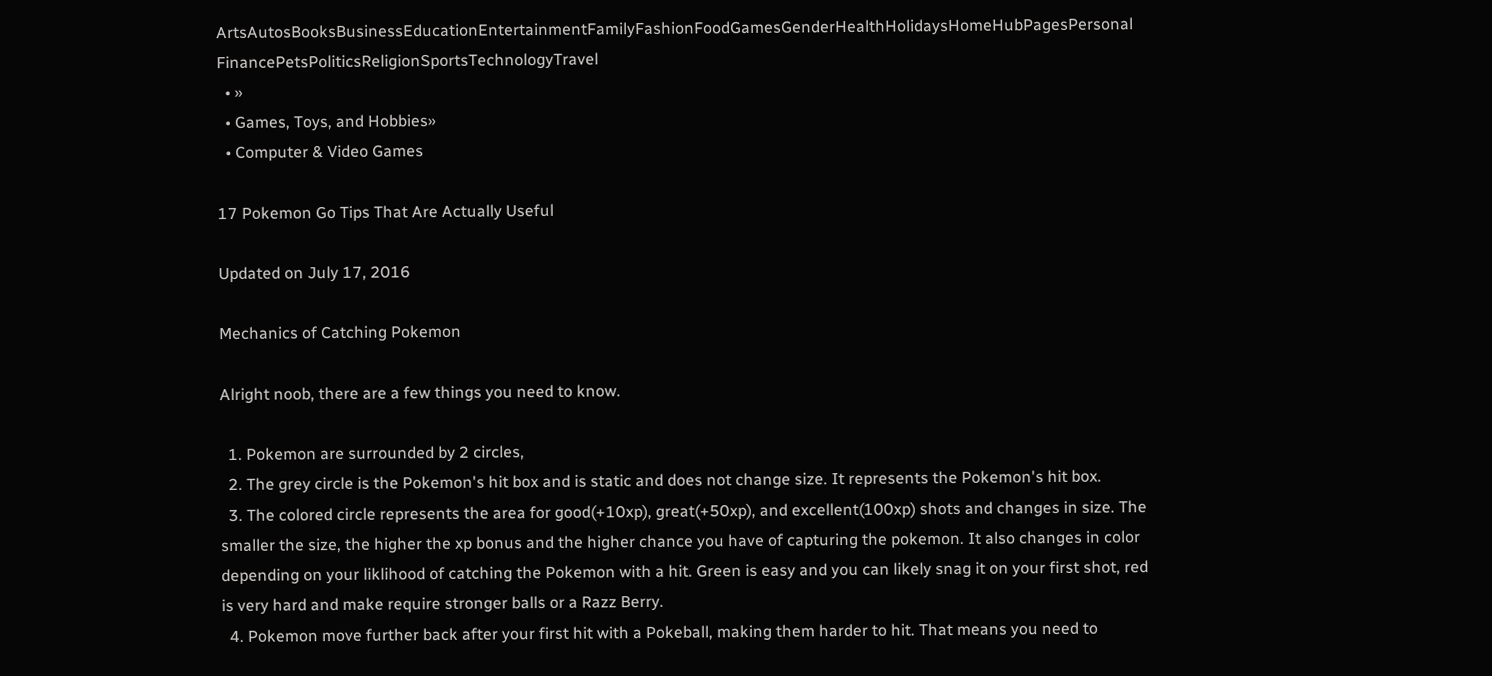ArtsAutosBooksBusinessEducationEntertainmentFamilyFashionFoodGamesGenderHealthHolidaysHomeHubPagesPersonal FinancePetsPoliticsReligionSportsTechnologyTravel
  • »
  • Games, Toys, and Hobbies»
  • Computer & Video Games

17 Pokemon Go Tips That Are Actually Useful

Updated on July 17, 2016

Mechanics of Catching Pokemon

Alright noob, there are a few things you need to know.

  1. Pokemon are surrounded by 2 circles,
  2. The grey circle is the Pokemon's hit box and is static and does not change size. It represents the Pokemon's hit box.
  3. The colored circle represents the area for good(+10xp), great(+50xp), and excellent(100xp) shots and changes in size. The smaller the size, the higher the xp bonus and the higher chance you have of capturing the pokemon. It also changes in color depending on your liklihood of catching the Pokemon with a hit. Green is easy and you can likely snag it on your first shot, red is very hard and make require stronger balls or a Razz Berry.
  4. Pokemon move further back after your first hit with a Pokeball, making them harder to hit. That means you need to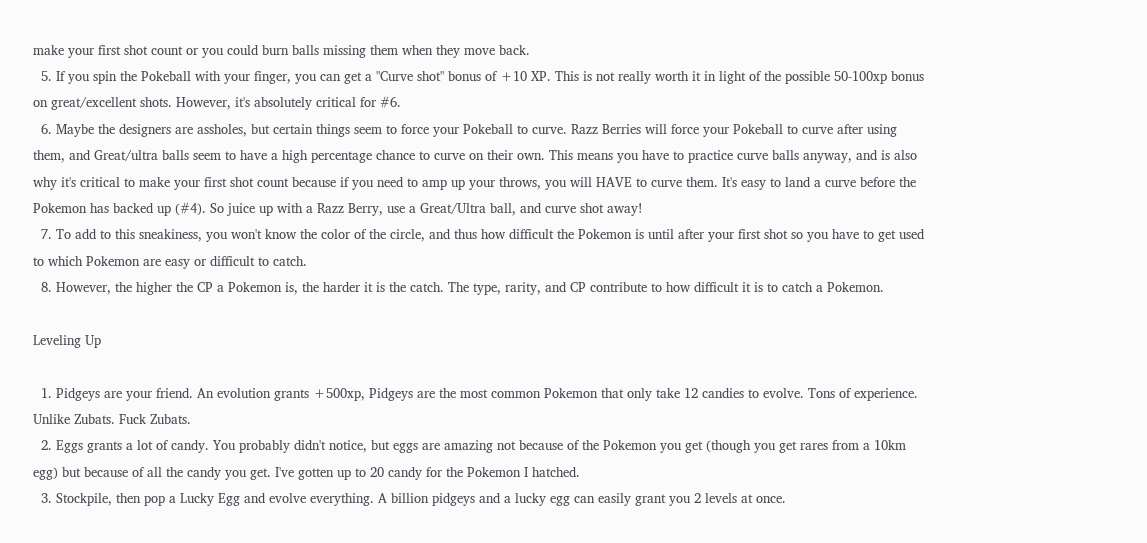make your first shot count or you could burn balls missing them when they move back.
  5. If you spin the Pokeball with your finger, you can get a "Curve shot" bonus of +10 XP. This is not really worth it in light of the possible 50-100xp bonus on great/excellent shots. However, it's absolutely critical for #6.
  6. Maybe the designers are assholes, but certain things seem to force your Pokeball to curve. Razz Berries will force your Pokeball to curve after using them, and Great/ultra balls seem to have a high percentage chance to curve on their own. This means you have to practice curve balls anyway, and is also why it's critical to make your first shot count because if you need to amp up your throws, you will HAVE to curve them. It's easy to land a curve before the Pokemon has backed up (#4). So juice up with a Razz Berry, use a Great/Ultra ball, and curve shot away!
  7. To add to this sneakiness, you won't know the color of the circle, and thus how difficult the Pokemon is until after your first shot so you have to get used to which Pokemon are easy or difficult to catch.
  8. However, the higher the CP a Pokemon is, the harder it is the catch. The type, rarity, and CP contribute to how difficult it is to catch a Pokemon.

Leveling Up

  1. Pidgeys are your friend. An evolution grants +500xp, Pidgeys are the most common Pokemon that only take 12 candies to evolve. Tons of experience. Unlike Zubats. Fuck Zubats.
  2. Eggs grants a lot of candy. You probably didn't notice, but eggs are amazing not because of the Pokemon you get (though you get rares from a 10km egg) but because of all the candy you get. I've gotten up to 20 candy for the Pokemon I hatched.
  3. Stockpile, then pop a Lucky Egg and evolve everything. A billion pidgeys and a lucky egg can easily grant you 2 levels at once.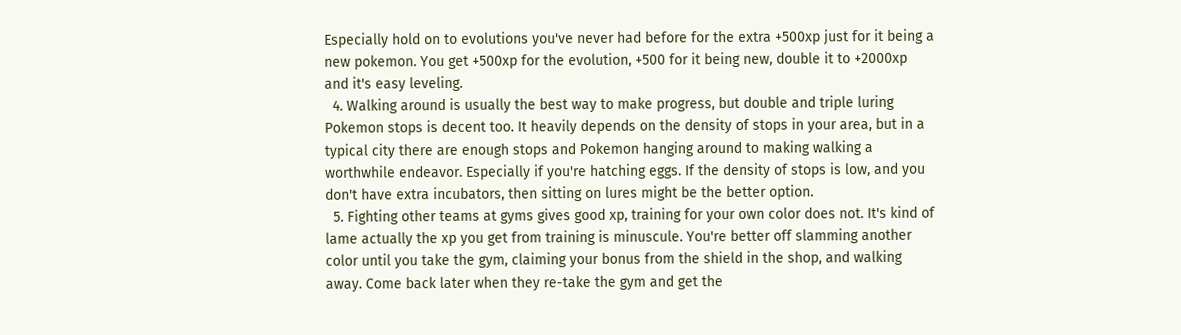Especially hold on to evolutions you've never had before for the extra +500xp just for it being a new pokemon. You get +500xp for the evolution, +500 for it being new, double it to +2000xp and it's easy leveling.
  4. Walking around is usually the best way to make progress, but double and triple luring Pokemon stops is decent too. It heavily depends on the density of stops in your area, but in a typical city there are enough stops and Pokemon hanging around to making walking a worthwhile endeavor. Especially if you're hatching eggs. If the density of stops is low, and you don't have extra incubators, then sitting on lures might be the better option.
  5. Fighting other teams at gyms gives good xp, training for your own color does not. It's kind of lame actually the xp you get from training is minuscule. You're better off slamming another color until you take the gym, claiming your bonus from the shield in the shop, and walking away. Come back later when they re-take the gym and get the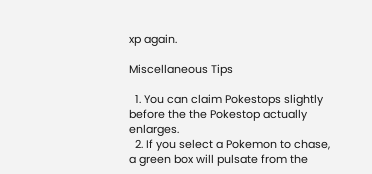xp again.

Miscellaneous Tips

  1. You can claim Pokestops slightly before the the Pokestop actually enlarges.
  2. If you select a Pokemon to chase, a green box will pulsate from the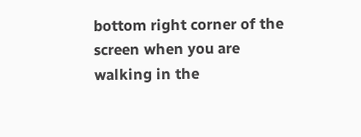bottom right corner of the screen when you are walking in the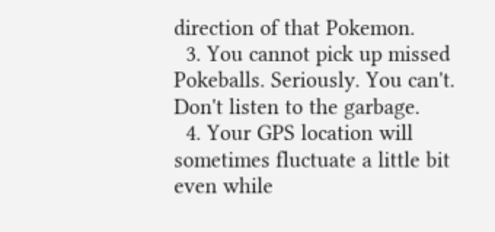direction of that Pokemon.
  3. You cannot pick up missed Pokeballs. Seriously. You can't. Don't listen to the garbage.
  4. Your GPS location will sometimes fluctuate a little bit even while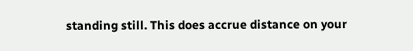standing still. This does accrue distance on your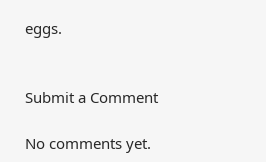eggs.


Submit a Comment

No comments yet.